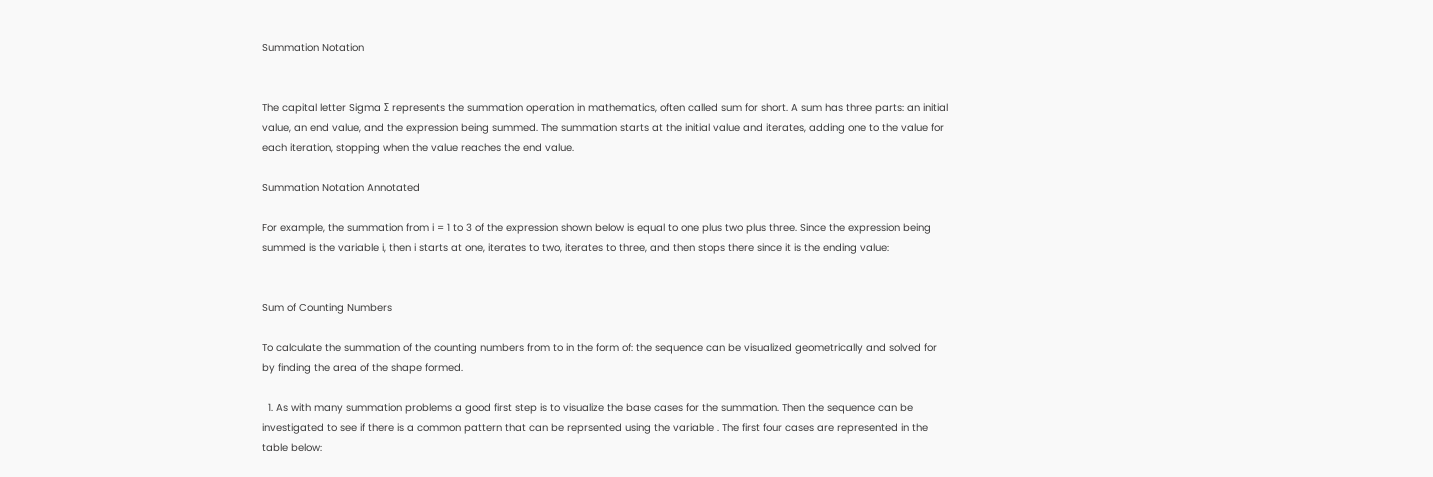Summation Notation


The capital letter Sigma Σ represents the summation operation in mathematics, often called sum for short. A sum has three parts: an initial value, an end value, and the expression being summed. The summation starts at the initial value and iterates, adding one to the value for each iteration, stopping when the value reaches the end value.

Summation Notation Annotated

For example, the summation from i = 1 to 3 of the expression shown below is equal to one plus two plus three. Since the expression being summed is the variable i, then i starts at one, iterates to two, iterates to three, and then stops there since it is the ending value:


Sum of Counting Numbers

To calculate the summation of the counting numbers from to in the form of: the sequence can be visualized geometrically and solved for by finding the area of the shape formed.

  1. As with many summation problems a good first step is to visualize the base cases for the summation. Then the sequence can be investigated to see if there is a common pattern that can be reprsented using the variable . The first four cases are represented in the table below: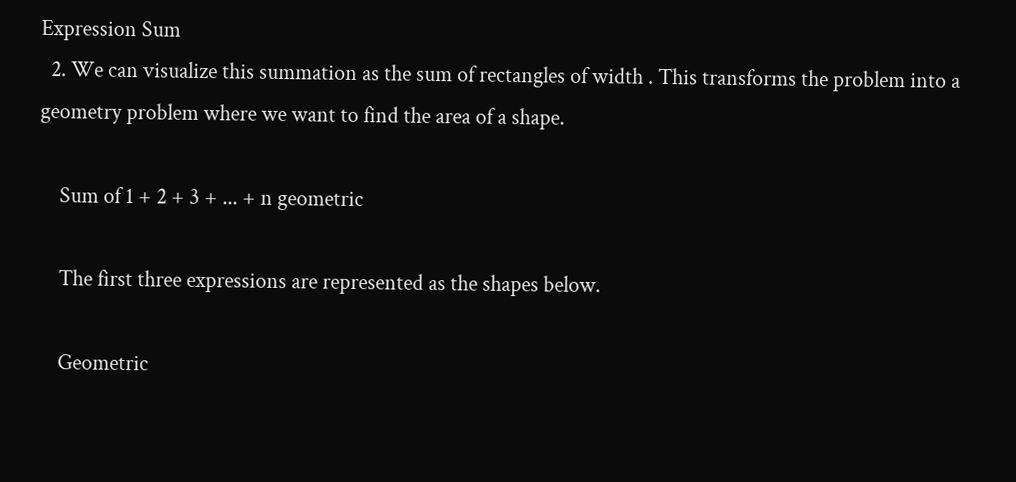Expression Sum
  2. We can visualize this summation as the sum of rectangles of width . This transforms the problem into a geometry problem where we want to find the area of a shape.

    Sum of 1 + 2 + 3 + ... + n geometric

    The first three expressions are represented as the shapes below.

    Geometric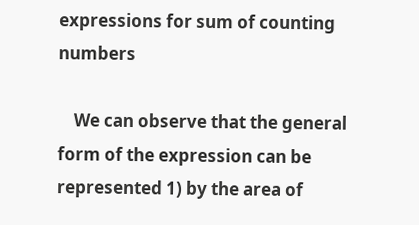expressions for sum of counting numbers

    We can observe that the general form of the expression can be represented 1) by the area of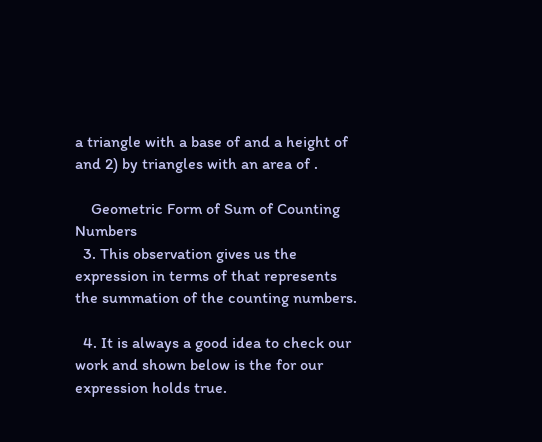a triangle with a base of and a height of and 2) by triangles with an area of .

    Geometric Form of Sum of Counting Numbers
  3. This observation gives us the expression in terms of that represents the summation of the counting numbers.

  4. It is always a good idea to check our work and shown below is the for our expression holds true.